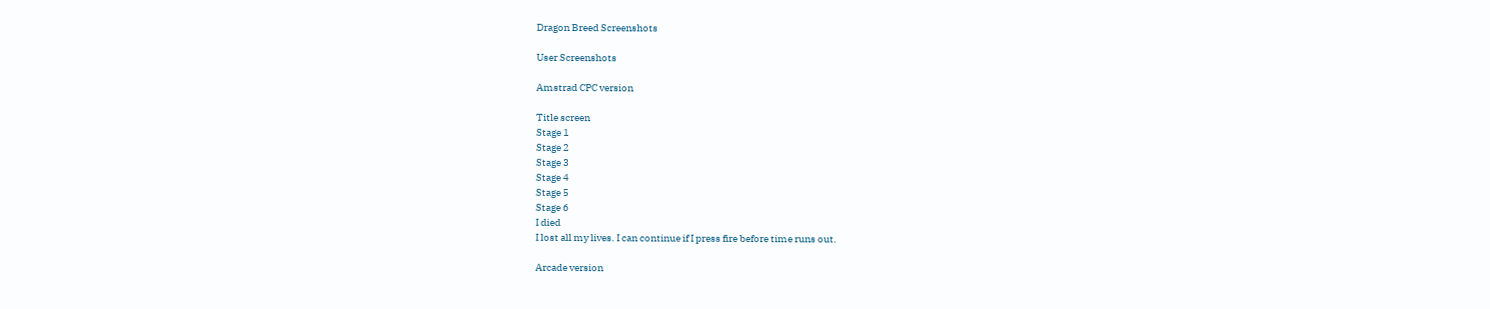Dragon Breed Screenshots

User Screenshots

Amstrad CPC version

Title screen
Stage 1
Stage 2
Stage 3
Stage 4
Stage 5
Stage 6
I died
I lost all my lives. I can continue if I press fire before time runs out.

Arcade version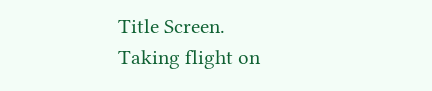Title Screen.
Taking flight on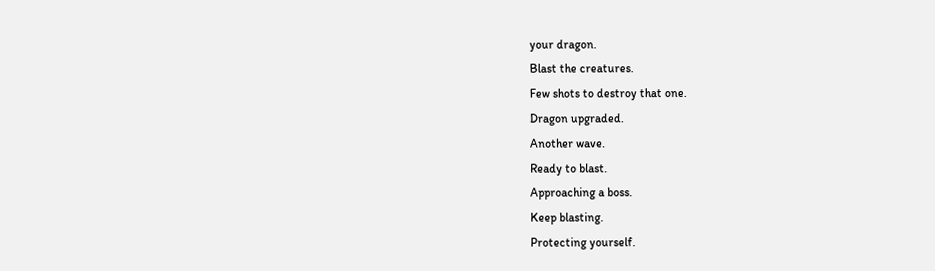your dragon.
Blast the creatures.
Few shots to destroy that one.
Dragon upgraded.
Another wave.
Ready to blast.
Approaching a boss.
Keep blasting.
Protecting yourself.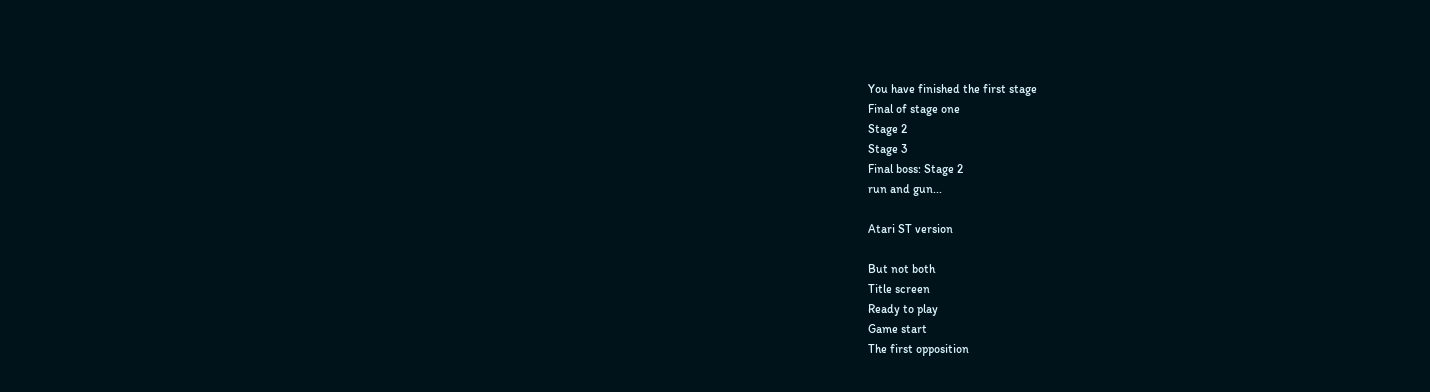You have finished the first stage
Final of stage one
Stage 2
Stage 3
Final boss: Stage 2
run and gun...

Atari ST version

But not both
Title screen
Ready to play
Game start
The first opposition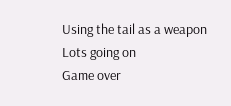Using the tail as a weapon
Lots going on
Game over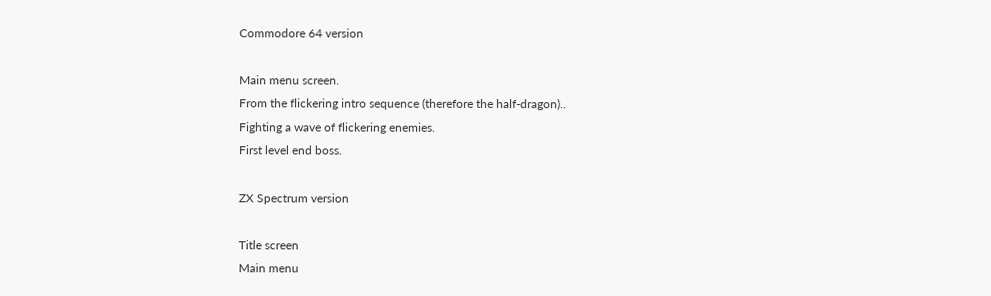Commodore 64 version

Main menu screen.
From the flickering intro sequence (therefore the half-dragon)..
Fighting a wave of flickering enemies.
First level end boss.

ZX Spectrum version

Title screen
Main menu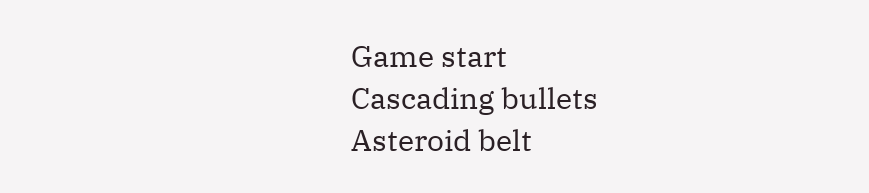Game start
Cascading bullets
Asteroid belt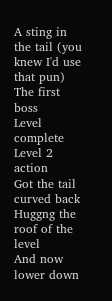A sting in the tail (you knew I'd use that pun)
The first boss
Level complete
Level 2 action
Got the tail curved back
Huggng the roof of the level
And now lower down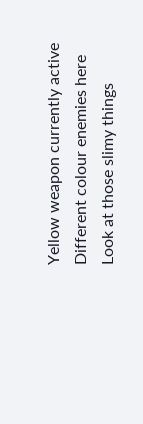Yellow weapon currently active
Different colour enemies here
Look at those slimy things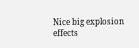Nice big explosion effects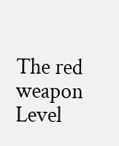The red weapon
Level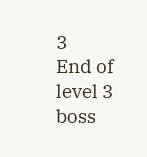3
End of level 3 boss